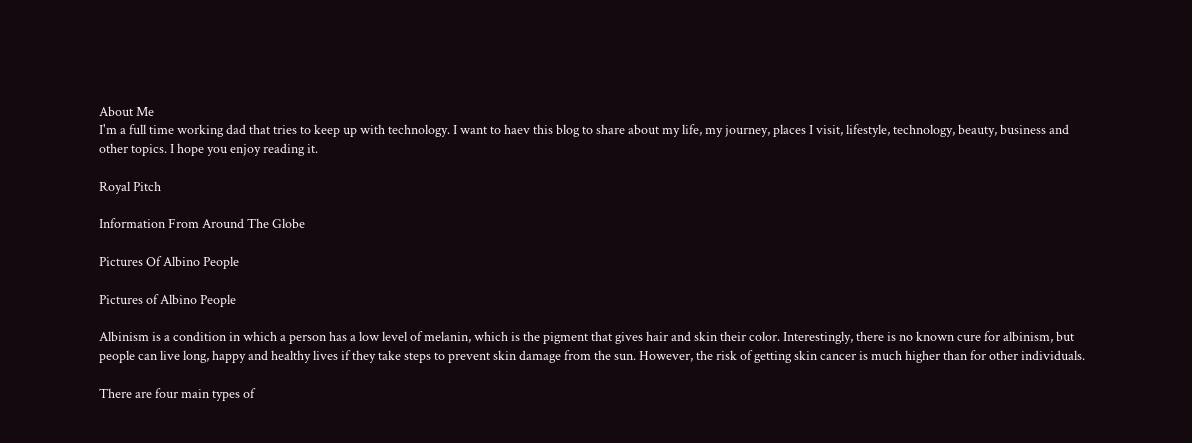About Me
I'm a full time working dad that tries to keep up with technology. I want to haev this blog to share about my life, my journey, places I visit, lifestyle, technology, beauty, business and other topics. I hope you enjoy reading it.

Royal Pitch

Information From Around The Globe

Pictures Of Albino People

Pictures of Albino People

Albinism is a condition in which a person has a low level of melanin, which is the pigment that gives hair and skin their color. Interestingly, there is no known cure for albinism, but people can live long, happy and healthy lives if they take steps to prevent skin damage from the sun. However, the risk of getting skin cancer is much higher than for other individuals.

There are four main types of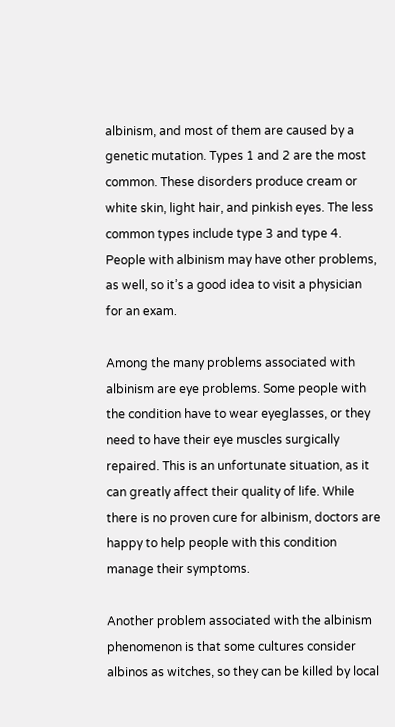albinism, and most of them are caused by a genetic mutation. Types 1 and 2 are the most common. These disorders produce cream or white skin, light hair, and pinkish eyes. The less common types include type 3 and type 4. People with albinism may have other problems, as well, so it’s a good idea to visit a physician for an exam.

Among the many problems associated with albinism are eye problems. Some people with the condition have to wear eyeglasses, or they need to have their eye muscles surgically repaired. This is an unfortunate situation, as it can greatly affect their quality of life. While there is no proven cure for albinism, doctors are happy to help people with this condition manage their symptoms.

Another problem associated with the albinism phenomenon is that some cultures consider albinos as witches, so they can be killed by local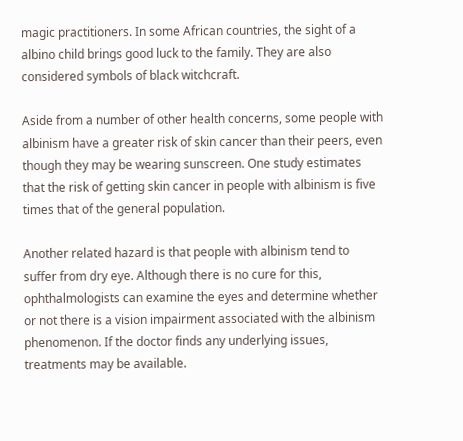magic practitioners. In some African countries, the sight of a albino child brings good luck to the family. They are also considered symbols of black witchcraft.

Aside from a number of other health concerns, some people with albinism have a greater risk of skin cancer than their peers, even though they may be wearing sunscreen. One study estimates that the risk of getting skin cancer in people with albinism is five times that of the general population.

Another related hazard is that people with albinism tend to suffer from dry eye. Although there is no cure for this, ophthalmologists can examine the eyes and determine whether or not there is a vision impairment associated with the albinism phenomenon. If the doctor finds any underlying issues, treatments may be available.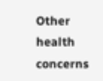Other health concerns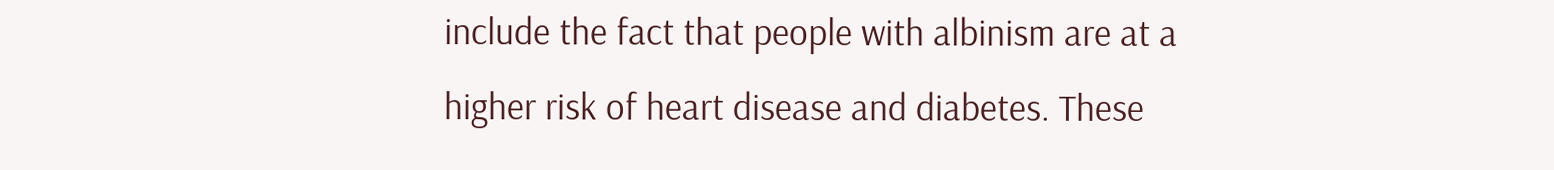include the fact that people with albinism are at a higher risk of heart disease and diabetes. These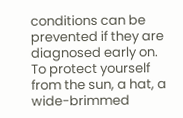conditions can be prevented if they are diagnosed early on. To protect yourself from the sun, a hat, a wide-brimmed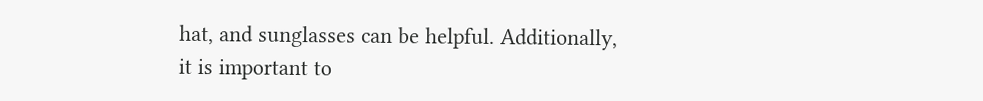hat, and sunglasses can be helpful. Additionally, it is important to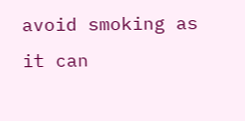avoid smoking as it can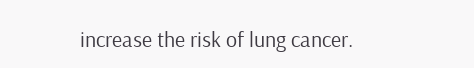increase the risk of lung cancer.